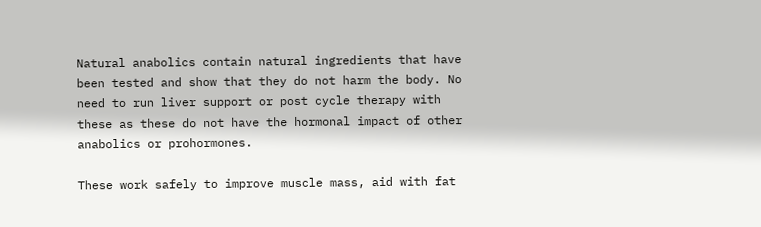Natural anabolics contain natural ingredients that have been tested and show that they do not harm the body. No need to run liver support or post cycle therapy with these as these do not have the hormonal impact of other anabolics or prohormones.

These work safely to improve muscle mass, aid with fat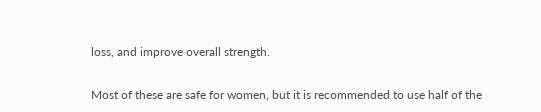loss, and improve overall strength.

Most of these are safe for women, but it is recommended to use half of the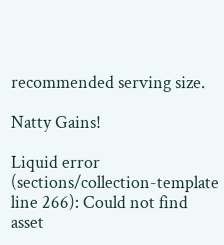recommended serving size.

Natty Gains!

Liquid error (sections/collection-template line 266): Could not find asset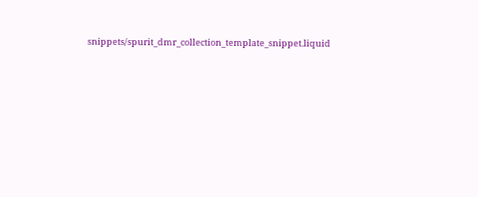snippets/spurit_dmr_collection_template_snippet.liquid